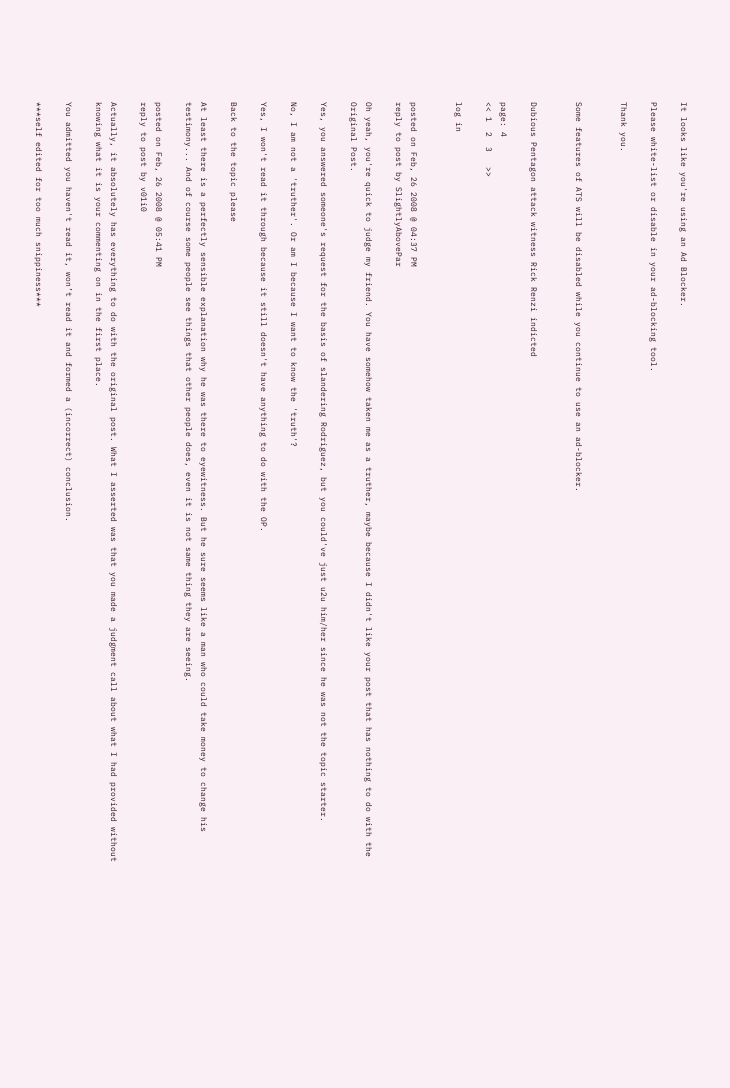It looks like you're using an Ad Blocker.

Please white-list or disable in your ad-blocking tool.

Thank you.


Some features of ATS will be disabled while you continue to use an ad-blocker.


Dubious Pentagon attack witness Rick Renzi indicted

page: 4
<< 1  2  3   >>

log in


posted on Feb, 26 2008 @ 04:37 PM
reply to post by SlightlyAbovePar

Oh yeah, you're quick to judge my friend. You have somehow taken me as a truther, maybe because I didn't like your post that has nothing to do with the Original Post.

Yes, you answered someone's request for the basis of slandering Rodriguez, but you could've just u2u him/her since he was not the topic starter.

No, I am not a 'truther'. Or am I because I want to know the 'truth'?

Yes, I won't read it through because it still doesn't have anything to do with the OP.

Back to the topic please

At least there is a perfectly sensible explanation why he was there to eyewitness. But he sure seems like a man who could take money to change his testimony... And of course some people see things that other people does, even it is not same thing they are seeing.

posted on Feb, 26 2008 @ 05:41 PM
reply to post by v01i0

Actually, it absolutely has everything to do with the original post. What I asserted was that you made a judgment call about what I had provided without knowing what it is your commenting on in the first place.

You admitted you haven't read it, won’t read it and formed a (incorrect) conclusion.

***self edited for too much snippiness***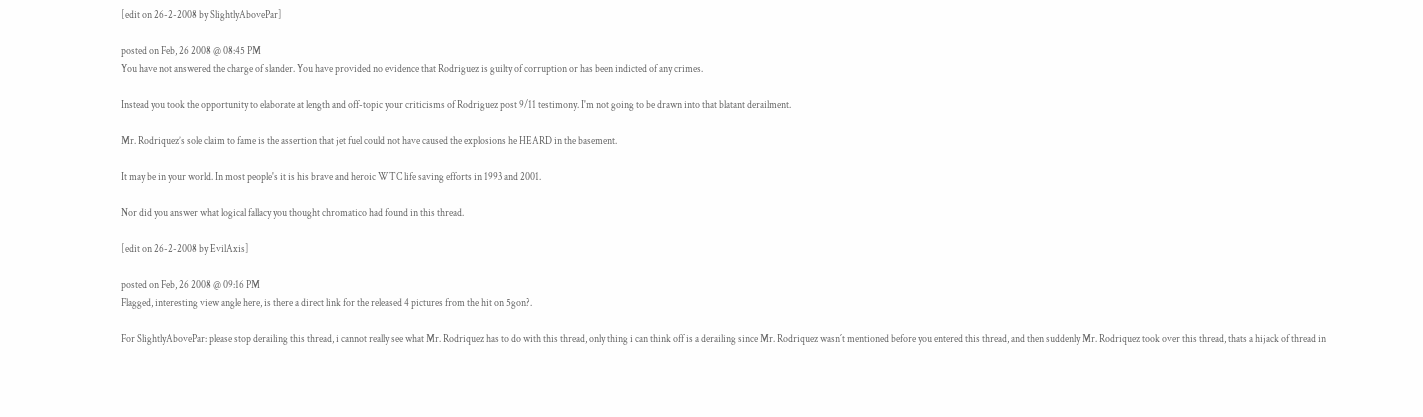[edit on 26-2-2008 by SlightlyAbovePar]

posted on Feb, 26 2008 @ 08:45 PM
You have not answered the charge of slander. You have provided no evidence that Rodriguez is guilty of corruption or has been indicted of any crimes.

Instead you took the opportunity to elaborate at length and off-topic your criticisms of Rodriguez post 9/11 testimony. I'm not going to be drawn into that blatant derailment.

Mr. Rodriquez’s sole claim to fame is the assertion that jet fuel could not have caused the explosions he HEARD in the basement.

It may be in your world. In most people's it is his brave and heroic WTC life saving efforts in 1993 and 2001.

Nor did you answer what logical fallacy you thought chromatico had found in this thread.

[edit on 26-2-2008 by EvilAxis]

posted on Feb, 26 2008 @ 09:16 PM
Flagged, interesting view angle here, is there a direct link for the released 4 pictures from the hit on 5gon?.

For SlightlyAbovePar: please stop derailing this thread, i cannot really see what Mr. Rodriquez has to do with this thread, only thing i can think off is a derailing since Mr. Rodriquez wasn´t mentioned before you entered this thread, and then suddenly Mr. Rodriquez took over this thread, thats a hijack of thread in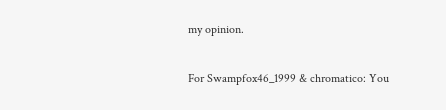my opinion.

For Swampfox46_1999 & chromatico: You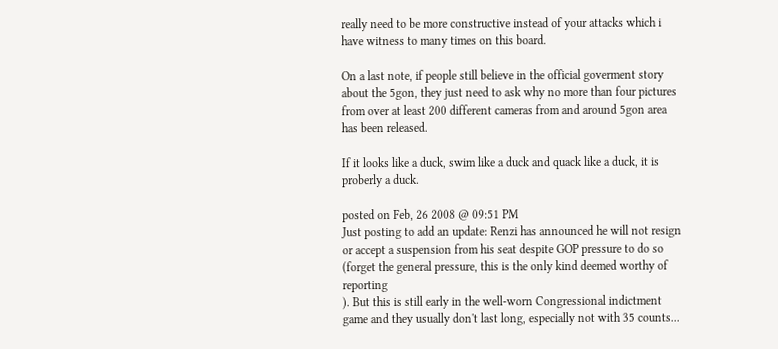really need to be more constructive instead of your attacks which i have witness to many times on this board.

On a last note, if people still believe in the official goverment story about the 5gon, they just need to ask why no more than four pictures from over at least 200 different cameras from and around 5gon area has been released.

If it looks like a duck, swim like a duck and quack like a duck, it is proberly a duck.

posted on Feb, 26 2008 @ 09:51 PM
Just posting to add an update: Renzi has announced he will not resign or accept a suspension from his seat despite GOP pressure to do so (forget the general pressure, this is the only kind deemed worthy of reporting
). But this is still early in the well-worn Congressional indictment game and they usually don't last long, especially not with 35 counts...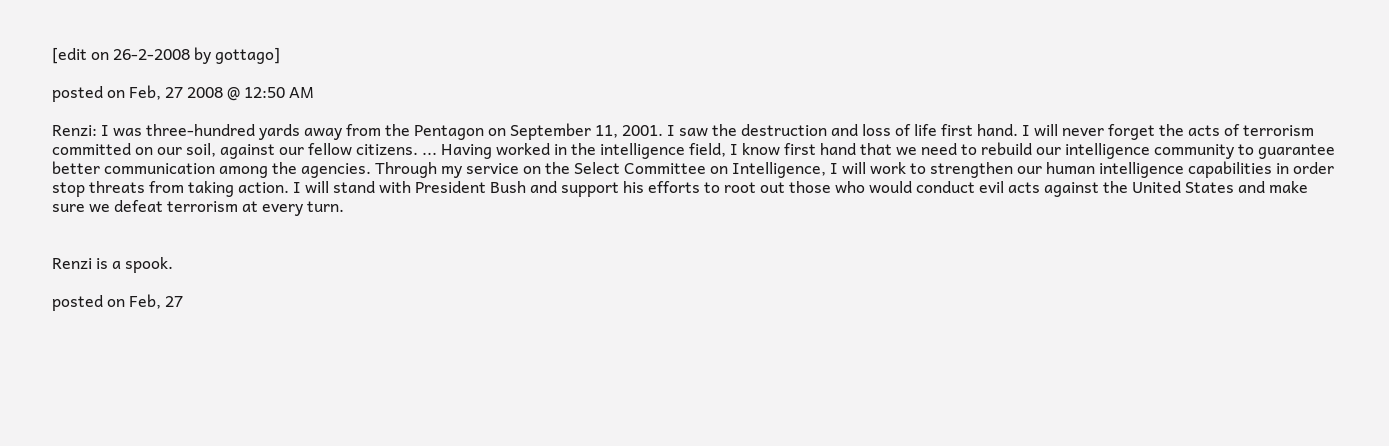[edit on 26-2-2008 by gottago]

posted on Feb, 27 2008 @ 12:50 AM

Renzi: I was three-hundred yards away from the Pentagon on September 11, 2001. I saw the destruction and loss of life first hand. I will never forget the acts of terrorism committed on our soil, against our fellow citizens. ... Having worked in the intelligence field, I know first hand that we need to rebuild our intelligence community to guarantee better communication among the agencies. Through my service on the Select Committee on Intelligence, I will work to strengthen our human intelligence capabilities in order stop threats from taking action. I will stand with President Bush and support his efforts to root out those who would conduct evil acts against the United States and make sure we defeat terrorism at every turn.


Renzi is a spook.

posted on Feb, 27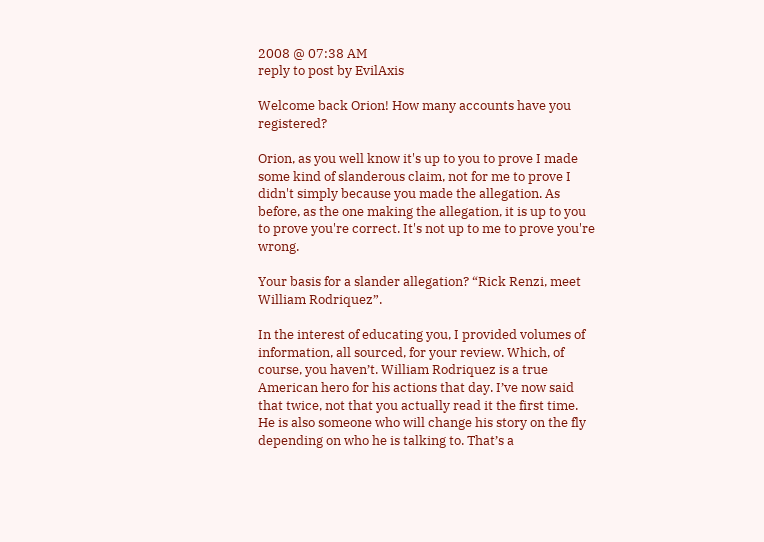2008 @ 07:38 AM
reply to post by EvilAxis

Welcome back Orion! How many accounts have you registered?

Orion, as you well know it's up to you to prove I made some kind of slanderous claim, not for me to prove I didn't simply because you made the allegation. As before, as the one making the allegation, it is up to you to prove you're correct. It's not up to me to prove you're wrong.

Your basis for a slander allegation? “Rick Renzi, meet William Rodriquez”.

In the interest of educating you, I provided volumes of information, all sourced, for your review. Which, of course, you haven’t. William Rodriquez is a true American hero for his actions that day. I’ve now said that twice, not that you actually read it the first time. He is also someone who will change his story on the fly depending on who he is talking to. That’s a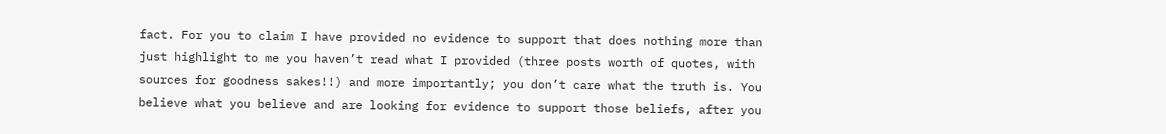fact. For you to claim I have provided no evidence to support that does nothing more than just highlight to me you haven’t read what I provided (three posts worth of quotes, with sources for goodness sakes!!) and more importantly; you don’t care what the truth is. You believe what you believe and are looking for evidence to support those beliefs, after you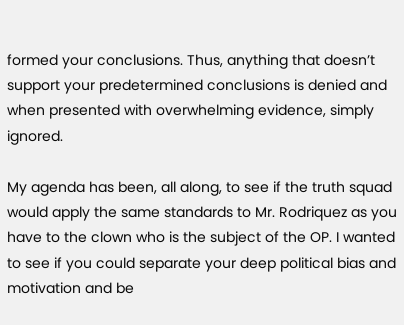formed your conclusions. Thus, anything that doesn’t support your predetermined conclusions is denied and when presented with overwhelming evidence, simply ignored.

My agenda has been, all along, to see if the truth squad would apply the same standards to Mr. Rodriquez as you have to the clown who is the subject of the OP. I wanted to see if you could separate your deep political bias and motivation and be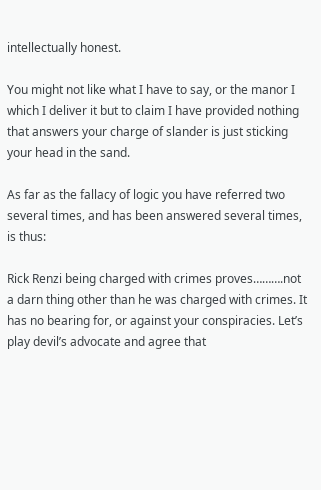intellectually honest.

You might not like what I have to say, or the manor I which I deliver it but to claim I have provided nothing that answers your charge of slander is just sticking your head in the sand.

As far as the fallacy of logic you have referred two several times, and has been answered several times, is thus:

Rick Renzi being charged with crimes proves……….not a darn thing other than he was charged with crimes. It has no bearing for, or against your conspiracies. Let’s play devil’s advocate and agree that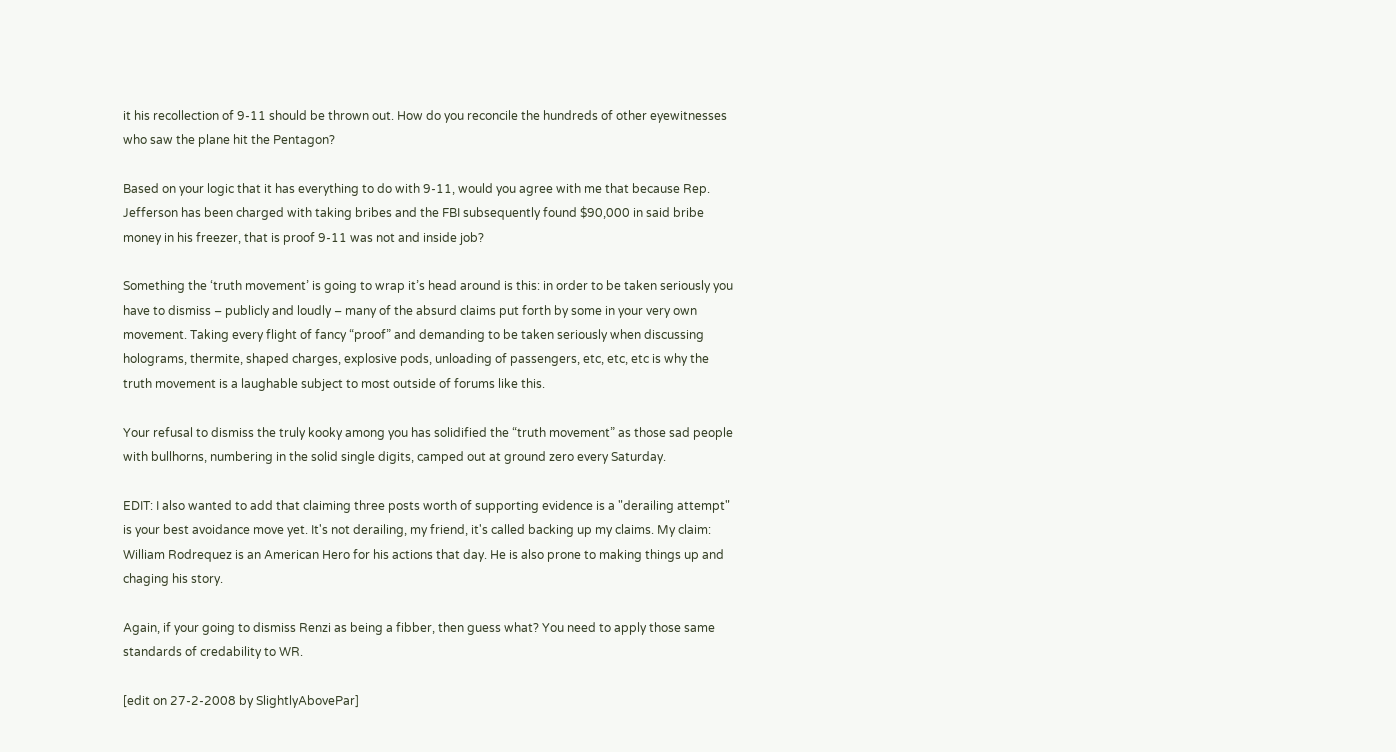it his recollection of 9-11 should be thrown out. How do you reconcile the hundreds of other eyewitnesses who saw the plane hit the Pentagon?

Based on your logic that it has everything to do with 9-11, would you agree with me that because Rep. Jefferson has been charged with taking bribes and the FBI subsequently found $90,000 in said bribe money in his freezer, that is proof 9-11 was not and inside job?

Something the ‘truth movement’ is going to wrap it’s head around is this: in order to be taken seriously you have to dismiss – publicly and loudly – many of the absurd claims put forth by some in your very own movement. Taking every flight of fancy “proof” and demanding to be taken seriously when discussing holograms, thermite, shaped charges, explosive pods, unloading of passengers, etc, etc, etc is why the truth movement is a laughable subject to most outside of forums like this.

Your refusal to dismiss the truly kooky among you has solidified the “truth movement” as those sad people with bullhorns, numbering in the solid single digits, camped out at ground zero every Saturday.

EDIT: I also wanted to add that claiming three posts worth of supporting evidence is a "derailing attempt" is your best avoidance move yet. It's not derailing, my friend, it's called backing up my claims. My claim: William Rodrequez is an American Hero for his actions that day. He is also prone to making things up and chaging his story.

Again, if your going to dismiss Renzi as being a fibber, then guess what? You need to apply those same standards of credability to WR.

[edit on 27-2-2008 by SlightlyAbovePar]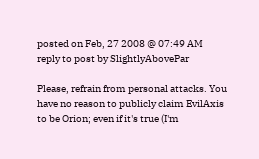posted on Feb, 27 2008 @ 07:49 AM
reply to post by SlightlyAbovePar

Please, refrain from personal attacks. You have no reason to publicly claim EvilAxis to be Orion; even if it's true (I'm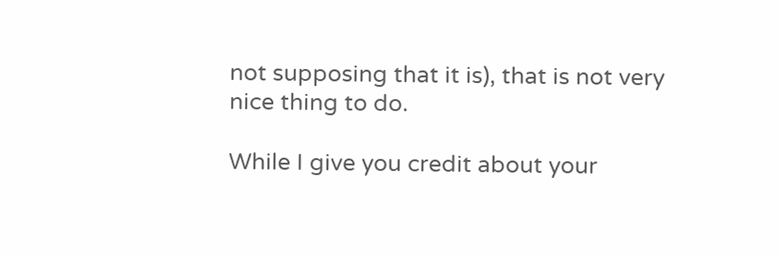not supposing that it is), that is not very nice thing to do.

While I give you credit about your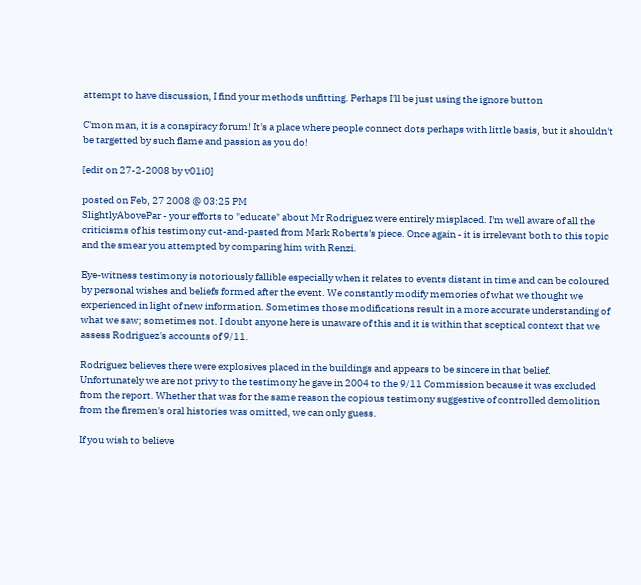attempt to have discussion, I find your methods unfitting. Perhaps I'll be just using the ignore button

C'mon man, it is a conspiracy forum! It's a place where people connect dots perhaps with little basis, but it shouldn't be targetted by such flame and passion as you do!

[edit on 27-2-2008 by v01i0]

posted on Feb, 27 2008 @ 03:25 PM
SlightlyAbovePar - your efforts to "educate" about Mr Rodriguez were entirely misplaced. I'm well aware of all the criticisms of his testimony cut-and-pasted from Mark Roberts's piece. Once again - it is irrelevant both to this topic and the smear you attempted by comparing him with Renzi.

Eye-witness testimony is notoriously fallible especially when it relates to events distant in time and can be coloured by personal wishes and beliefs formed after the event. We constantly modify memories of what we thought we experienced in light of new information. Sometimes those modifications result in a more accurate understanding of what we saw; sometimes not. I doubt anyone here is unaware of this and it is within that sceptical context that we assess Rodriguez's accounts of 9/11.

Rodriguez believes there were explosives placed in the buildings and appears to be sincere in that belief. Unfortunately we are not privy to the testimony he gave in 2004 to the 9/11 Commission because it was excluded from the report. Whether that was for the same reason the copious testimony suggestive of controlled demolition from the firemen's oral histories was omitted, we can only guess.

If you wish to believe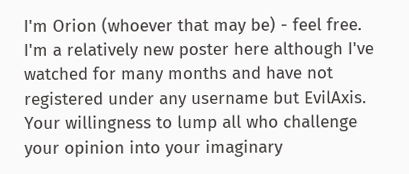I'm Orion (whoever that may be) - feel free. I'm a relatively new poster here although I've watched for many months and have not registered under any username but EvilAxis. Your willingness to lump all who challenge your opinion into your imaginary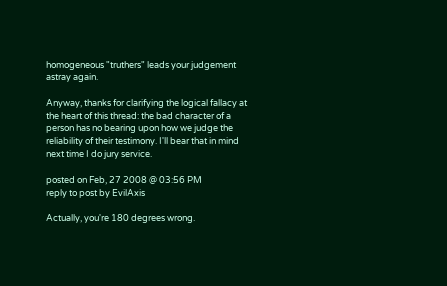homogeneous "truthers" leads your judgement astray again.

Anyway, thanks for clarifying the logical fallacy at the heart of this thread: the bad character of a person has no bearing upon how we judge the reliability of their testimony. I'll bear that in mind next time I do jury service.

posted on Feb, 27 2008 @ 03:56 PM
reply to post by EvilAxis

Actually, you're 180 degrees wrong.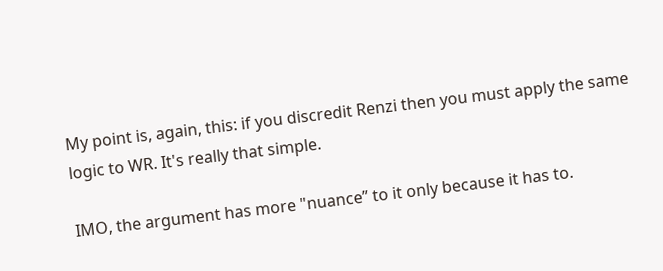My point is, again, this: if you discredit Renzi then you must apply the same logic to WR. It's really that simple.

IMO, the argument has more "nuance” to it only because it has to.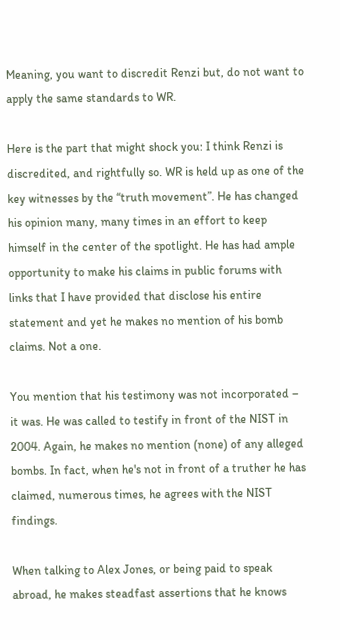Meaning, you want to discredit Renzi but, do not want to apply the same standards to WR.

Here is the part that might shock you: I think Renzi is discredited, and rightfully so. WR is held up as one of the key witnesses by the “truth movement”. He has changed his opinion many, many times in an effort to keep himself in the center of the spotlight. He has had ample opportunity to make his claims in public forums with links that I have provided that disclose his entire statement and yet he makes no mention of his bomb claims. Not a one.

You mention that his testimony was not incorporated – it was. He was called to testify in front of the NIST in 2004. Again, he makes no mention (none) of any alleged bombs. In fact, when he's not in front of a truther he has claimed, numerous times, he agrees with the NIST findings.

When talking to Alex Jones, or being paid to speak abroad, he makes steadfast assertions that he knows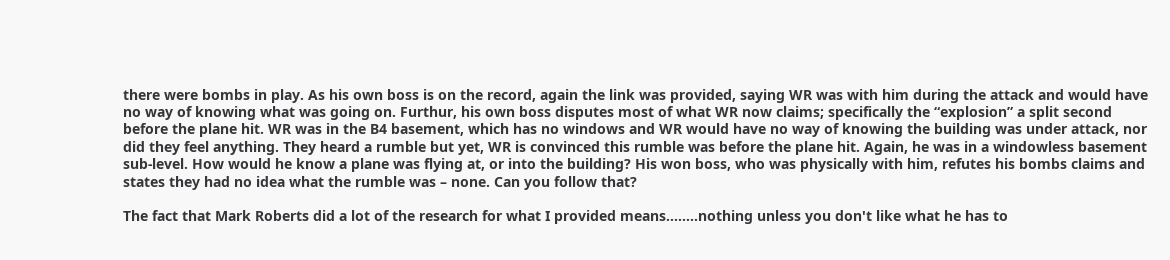there were bombs in play. As his own boss is on the record, again the link was provided, saying WR was with him during the attack and would have no way of knowing what was going on. Furthur, his own boss disputes most of what WR now claims; specifically the “explosion” a split second before the plane hit. WR was in the B4 basement, which has no windows and WR would have no way of knowing the building was under attack, nor did they feel anything. They heard a rumble but yet, WR is convinced this rumble was before the plane hit. Again, he was in a windowless basement sub-level. How would he know a plane was flying at, or into the building? His won boss, who was physically with him, refutes his bombs claims and states they had no idea what the rumble was – none. Can you follow that?

The fact that Mark Roberts did a lot of the research for what I provided means........nothing unless you don't like what he has to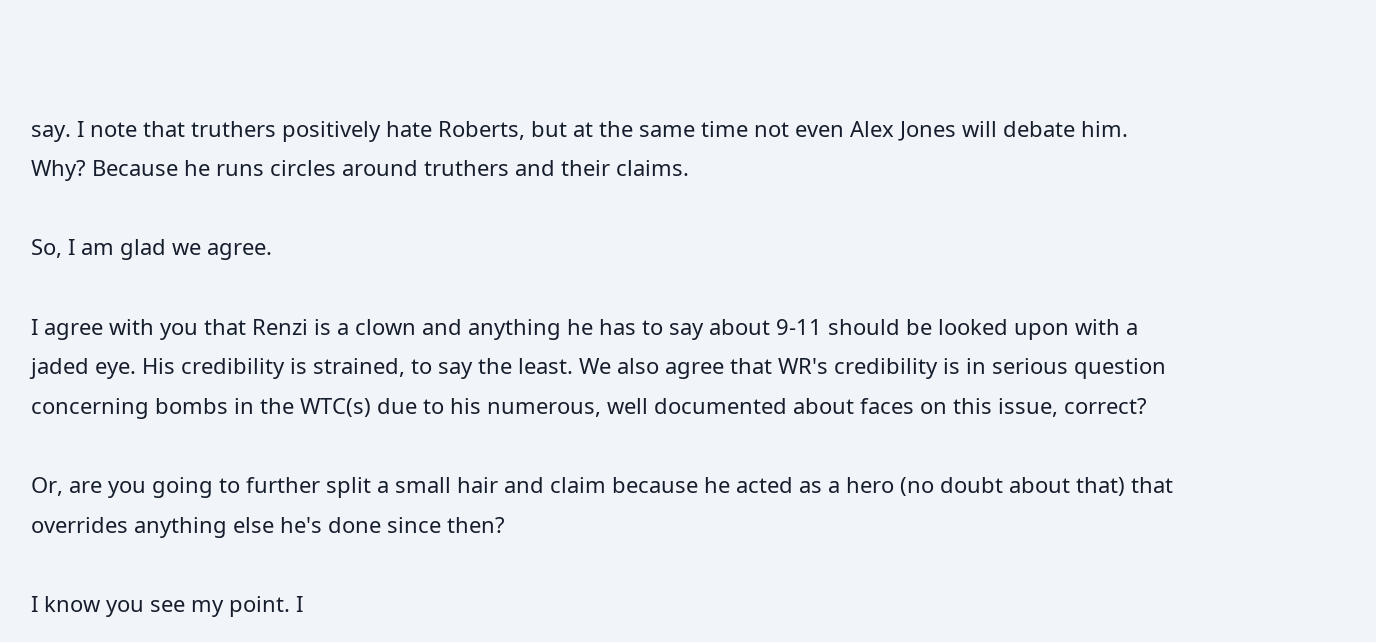say. I note that truthers positively hate Roberts, but at the same time not even Alex Jones will debate him. Why? Because he runs circles around truthers and their claims.

So, I am glad we agree.

I agree with you that Renzi is a clown and anything he has to say about 9-11 should be looked upon with a jaded eye. His credibility is strained, to say the least. We also agree that WR's credibility is in serious question concerning bombs in the WTC(s) due to his numerous, well documented about faces on this issue, correct?

Or, are you going to further split a small hair and claim because he acted as a hero (no doubt about that) that overrides anything else he's done since then?

I know you see my point. I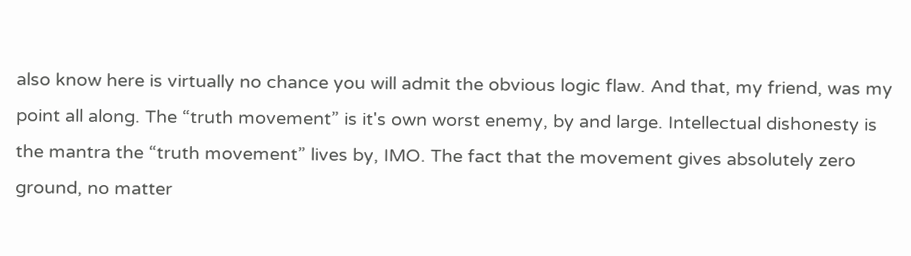also know here is virtually no chance you will admit the obvious logic flaw. And that, my friend, was my point all along. The “truth movement” is it's own worst enemy, by and large. Intellectual dishonesty is the mantra the “truth movement” lives by, IMO. The fact that the movement gives absolutely zero ground, no matter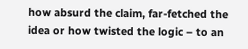how absurd the claim, far-fetched the idea or how twisted the logic – to an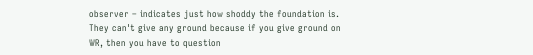observer – indicates just how shoddy the foundation is. They can't give any ground because if you give ground on WR, then you have to question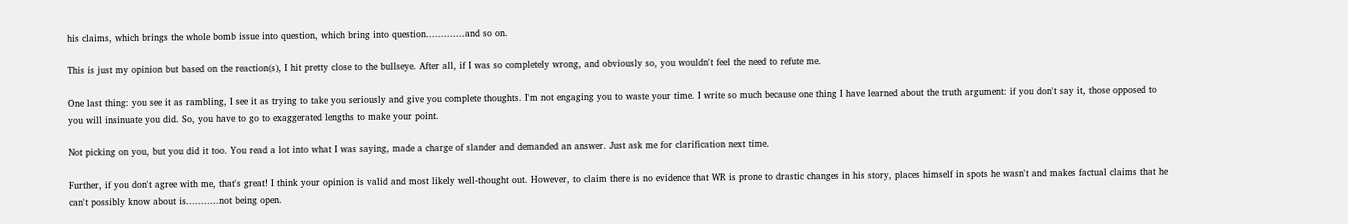his claims, which brings the whole bomb issue into question, which bring into question.............and so on.

This is just my opinion but based on the reaction(s), I hit pretty close to the bullseye. After all, if I was so completely wrong, and obviously so, you wouldn't feel the need to refute me.

One last thing: you see it as rambling, I see it as trying to take you seriously and give you complete thoughts. I'm not engaging you to waste your time. I write so much because one thing I have learned about the truth argument: if you don't say it, those opposed to you will insinuate you did. So, you have to go to exaggerated lengths to make your point.

Not picking on you, but you did it too. You read a lot into what I was saying, made a charge of slander and demanded an answer. Just ask me for clarification next time.

Further, if you don't agree with me, that's great! I think your opinion is valid and most likely well-thought out. However, to claim there is no evidence that WR is prone to drastic changes in his story, places himself in spots he wasn't and makes factual claims that he can't possibly know about is...........not being open.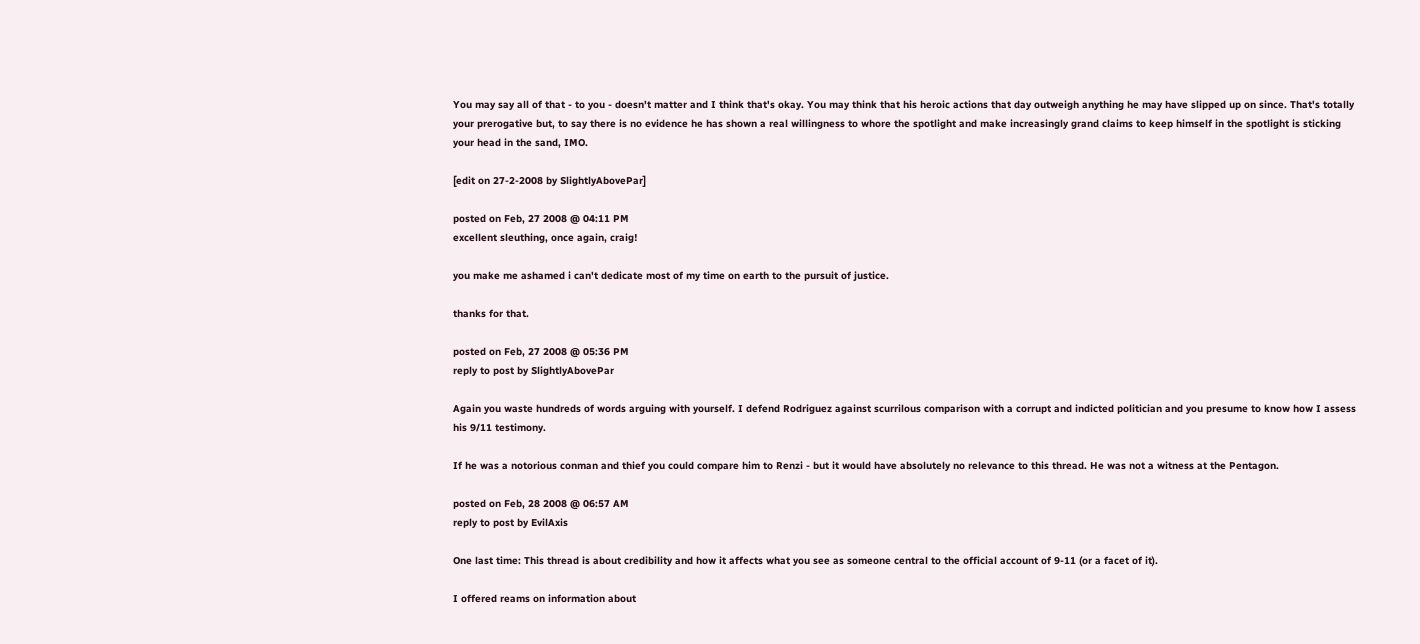You may say all of that - to you - doesn't matter and I think that's okay. You may think that his heroic actions that day outweigh anything he may have slipped up on since. That's totally your prerogative but, to say there is no evidence he has shown a real willingness to whore the spotlight and make increasingly grand claims to keep himself in the spotlight is sticking your head in the sand, IMO.

[edit on 27-2-2008 by SlightlyAbovePar]

posted on Feb, 27 2008 @ 04:11 PM
excellent sleuthing, once again, craig!

you make me ashamed i can't dedicate most of my time on earth to the pursuit of justice.

thanks for that.

posted on Feb, 27 2008 @ 05:36 PM
reply to post by SlightlyAbovePar

Again you waste hundreds of words arguing with yourself. I defend Rodriguez against scurrilous comparison with a corrupt and indicted politician and you presume to know how I assess his 9/11 testimony.

If he was a notorious conman and thief you could compare him to Renzi - but it would have absolutely no relevance to this thread. He was not a witness at the Pentagon.

posted on Feb, 28 2008 @ 06:57 AM
reply to post by EvilAxis

One last time: This thread is about credibility and how it affects what you see as someone central to the official account of 9-11 (or a facet of it).

I offered reams on information about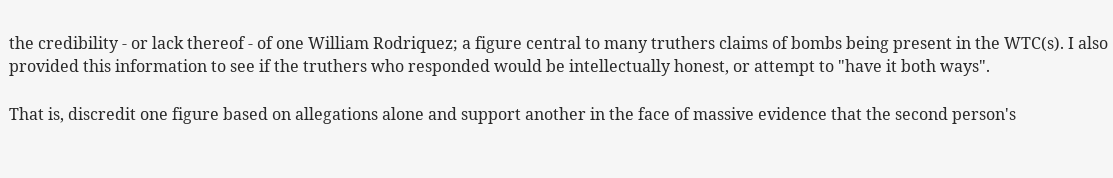the credibility - or lack thereof - of one William Rodriquez; a figure central to many truthers claims of bombs being present in the WTC(s). I also provided this information to see if the truthers who responded would be intellectually honest, or attempt to "have it both ways".

That is, discredit one figure based on allegations alone and support another in the face of massive evidence that the second person's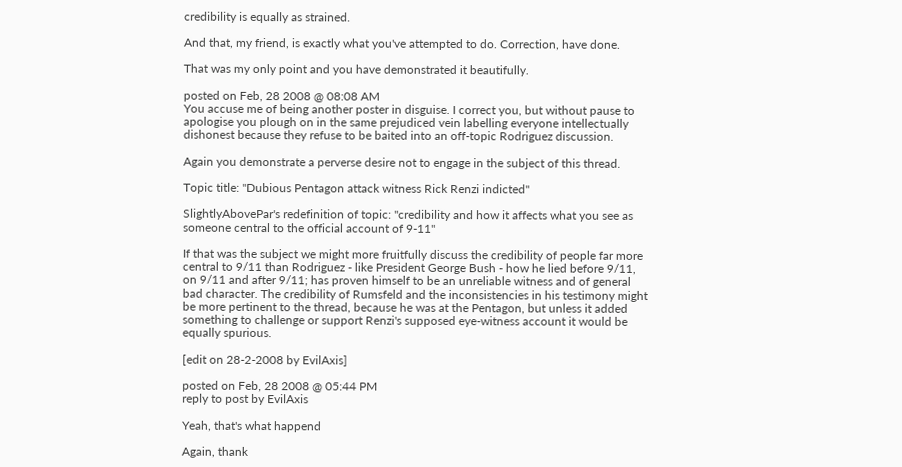credibility is equally as strained.

And that, my friend, is exactly what you've attempted to do. Correction, have done.

That was my only point and you have demonstrated it beautifully.

posted on Feb, 28 2008 @ 08:08 AM
You accuse me of being another poster in disguise. I correct you, but without pause to apologise you plough on in the same prejudiced vein labelling everyone intellectually dishonest because they refuse to be baited into an off-topic Rodriguez discussion.

Again you demonstrate a perverse desire not to engage in the subject of this thread.

Topic title: "Dubious Pentagon attack witness Rick Renzi indicted"

SlightlyAbovePar's redefinition of topic: "credibility and how it affects what you see as someone central to the official account of 9-11"

If that was the subject we might more fruitfully discuss the credibility of people far more central to 9/11 than Rodriguez - like President George Bush - how he lied before 9/11, on 9/11 and after 9/11; has proven himself to be an unreliable witness and of general bad character. The credibility of Rumsfeld and the inconsistencies in his testimony might be more pertinent to the thread, because he was at the Pentagon, but unless it added something to challenge or support Renzi's supposed eye-witness account it would be equally spurious.

[edit on 28-2-2008 by EvilAxis]

posted on Feb, 28 2008 @ 05:44 PM
reply to post by EvilAxis

Yeah, that's what happend

Again, thank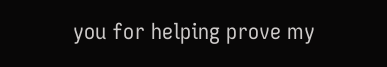you for helping prove my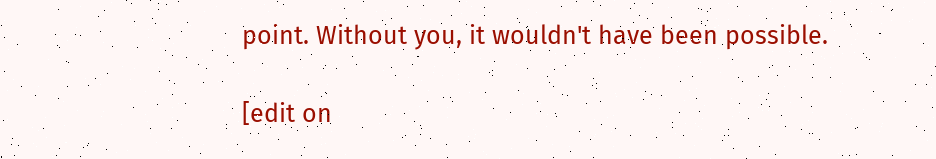point. Without you, it wouldn't have been possible.

[edit on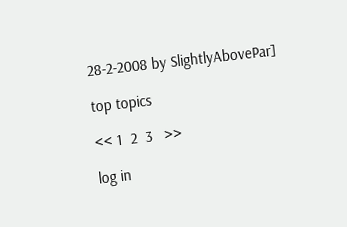28-2-2008 by SlightlyAbovePar]

top topics

<< 1  2  3   >>

log in